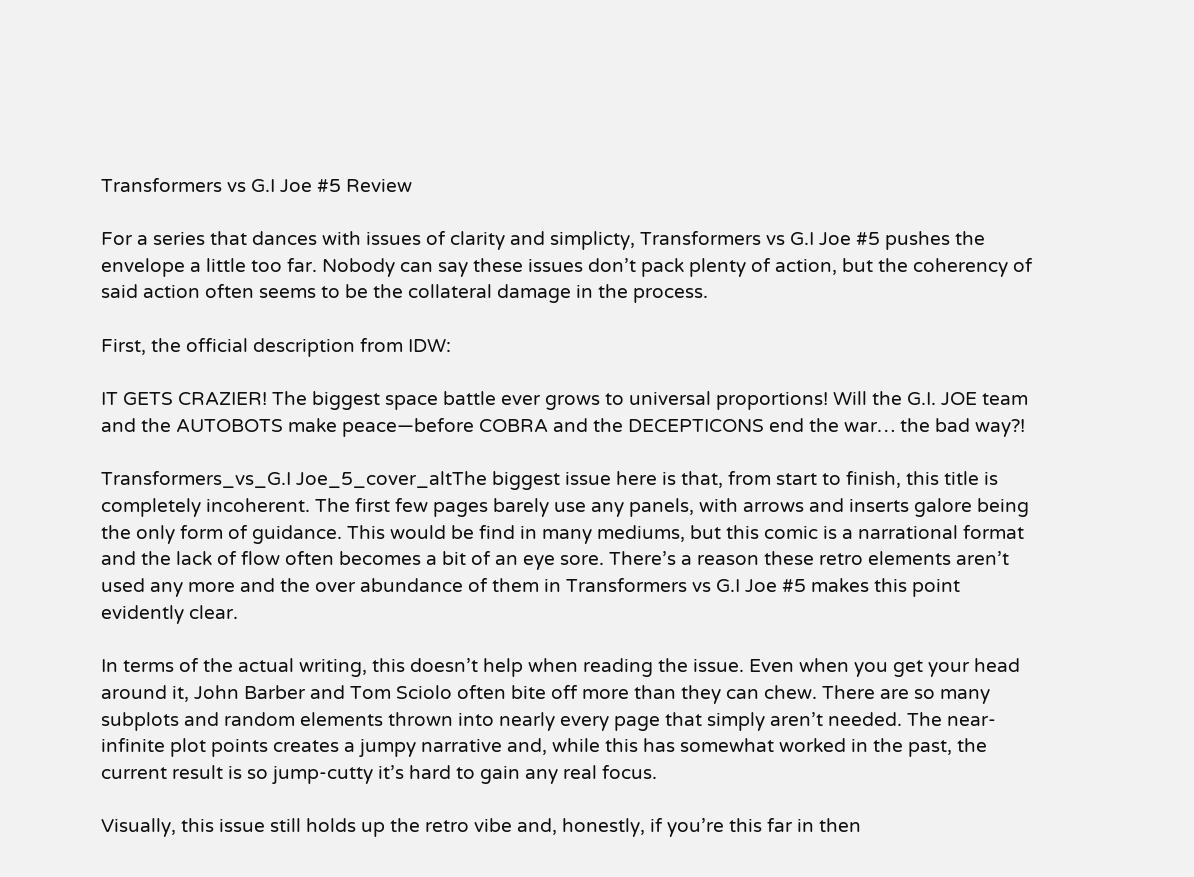Transformers vs G.I Joe #5 Review

For a series that dances with issues of clarity and simplicty, Transformers vs G.I Joe #5 pushes the envelope a little too far. Nobody can say these issues don’t pack plenty of action, but the coherency of said action often seems to be the collateral damage in the process.

First, the official description from IDW:

IT GETS CRAZIER! The biggest space battle ever grows to universal proportions! Will the G.I. JOE team and the AUTOBOTS make peace—before COBRA and the DECEPTICONS end the war… the bad way?!

Transformers_vs_G.I Joe_5_cover_altThe biggest issue here is that, from start to finish, this title is completely incoherent. The first few pages barely use any panels, with arrows and inserts galore being the only form of guidance. This would be find in many mediums, but this comic is a narrational format and the lack of flow often becomes a bit of an eye sore. There’s a reason these retro elements aren’t used any more and the over abundance of them in Transformers vs G.I Joe #5 makes this point evidently clear.

In terms of the actual writing, this doesn’t help when reading the issue. Even when you get your head around it, John Barber and Tom Sciolo often bite off more than they can chew. There are so many subplots and random elements thrown into nearly every page that simply aren’t needed. The near-infinite plot points creates a jumpy narrative and, while this has somewhat worked in the past, the current result is so jump-cutty it’s hard to gain any real focus.

Visually, this issue still holds up the retro vibe and, honestly, if you’re this far in then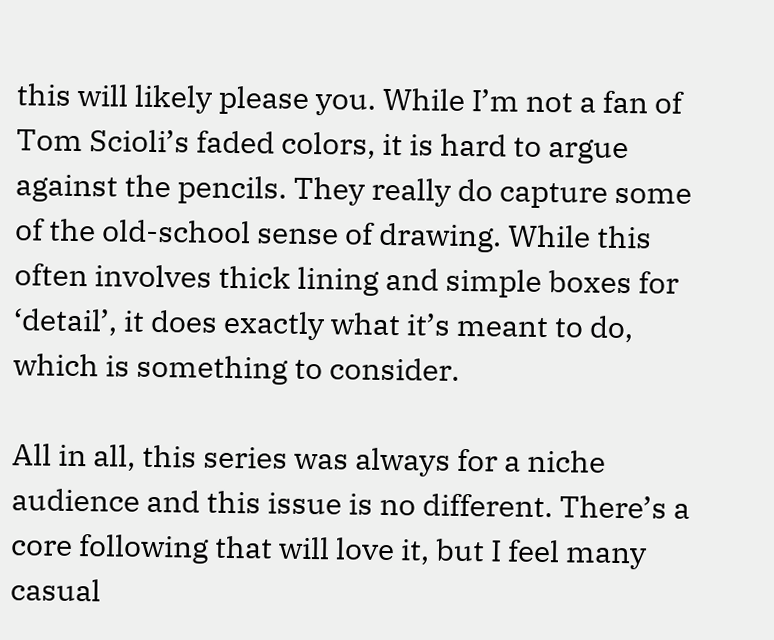this will likely please you. While I’m not a fan of Tom Scioli’s faded colors, it is hard to argue against the pencils. They really do capture some of the old-school sense of drawing. While this often involves thick lining and simple boxes for ‘detail’, it does exactly what it’s meant to do, which is something to consider.

All in all, this series was always for a niche audience and this issue is no different. There’s a core following that will love it, but I feel many casual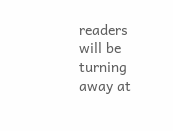readers will be turning away at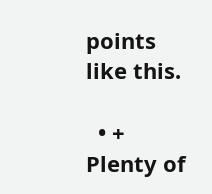points like this.

  • + Plenty of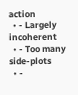action
  • - Largely incoherent
  • - Too many side-plots
  • -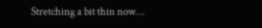Stretching a bit thin now...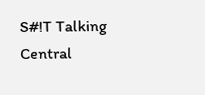S#!T Talking Central